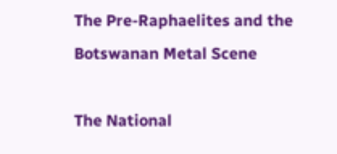The Pre-Raphaelites and the Botswanan Metal Scene

The National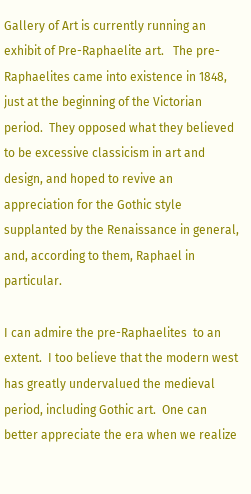Gallery of Art is currently running an exhibit of Pre-Raphaelite art.   The pre-Raphaelites came into existence in 1848, just at the beginning of the Victorian period.  They opposed what they believed to be excessive classicism in art and design, and hoped to revive an appreciation for the Gothic style supplanted by the Renaissance in general, and, according to them, Raphael in particular.

I can admire the pre-Raphaelites  to an extent.  I too believe that the modern west has greatly undervalued the medieval period, including Gothic art.  One can better appreciate the era when we realize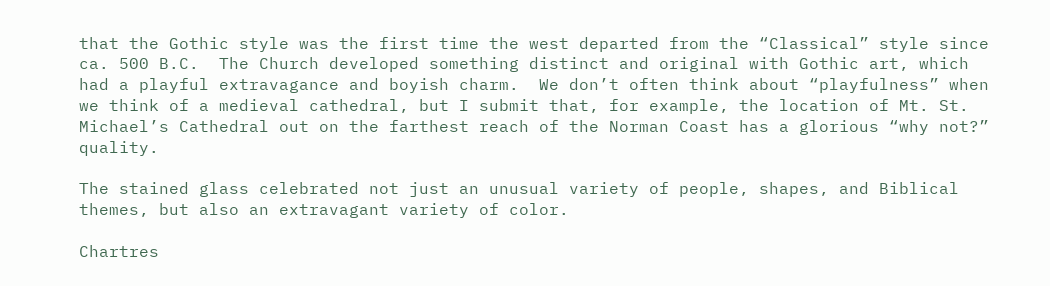that the Gothic style was the first time the west departed from the “Classical” style since ca. 500 B.C.  The Church developed something distinct and original with Gothic art, which had a playful extravagance and boyish charm.  We don’t often think about “playfulness” when we think of a medieval cathedral, but I submit that, for example, the location of Mt. St. Michael’s Cathedral out on the farthest reach of the Norman Coast has a glorious “why not?” quality.

The stained glass celebrated not just an unusual variety of people, shapes, and Biblical themes, but also an extravagant variety of color.

Chartres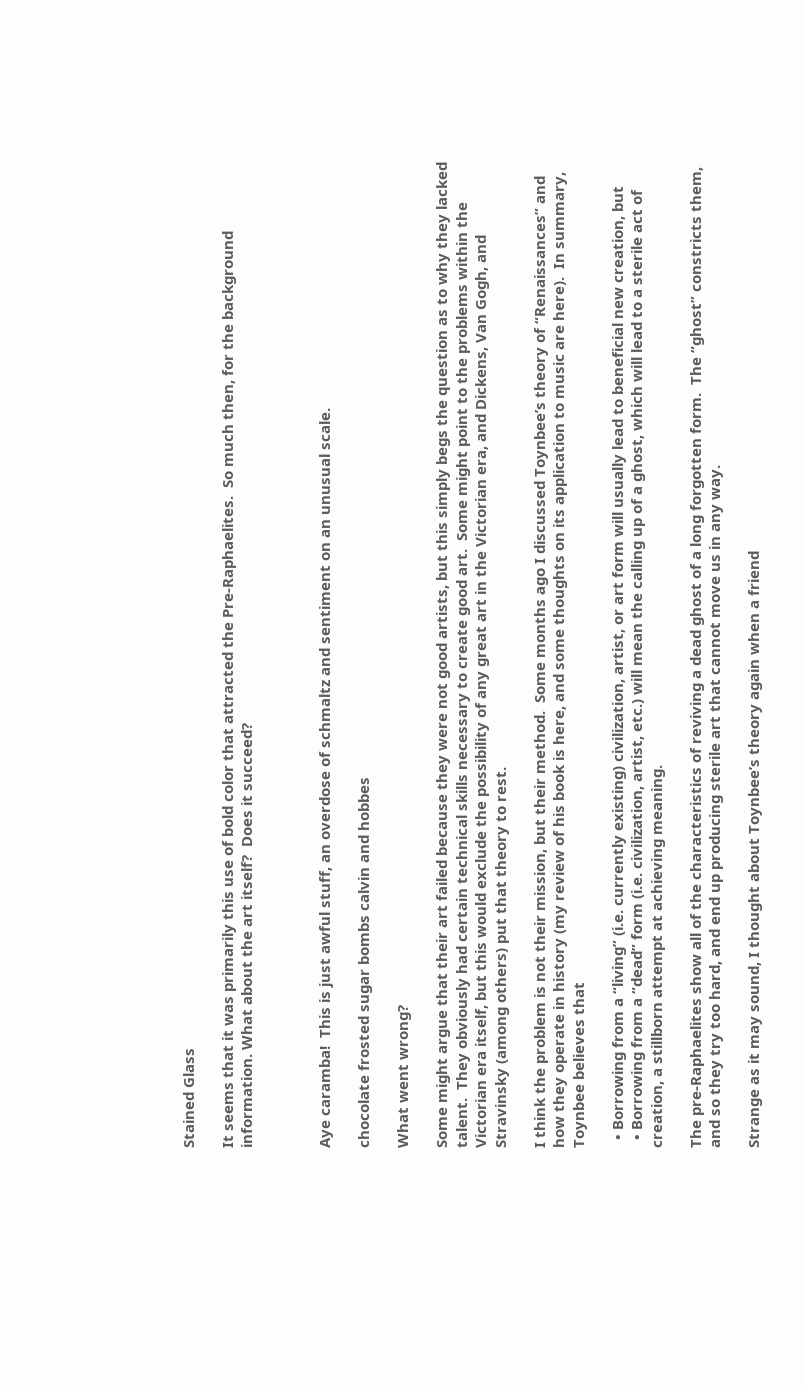Stained Glass

It seems that it was primarily this use of bold color that attracted the Pre-Raphaelites.  So much then, for the background information. What about the art itself?  Does it succeed?



Aye caramba!  This is just awful stuff, an overdose of schmaltz and sentiment on an unusual scale.

chocolate frosted sugar bombs calvin and hobbes

What went wrong?

Some might argue that their art failed because they were not good artists, but this simply begs the question as to why they lacked talent.  They obviously had certain technical skills necessary to create good art.  Some might point to the problems within the Victorian era itself, but this would exclude the possibility of any great art in the Victorian era, and Dickens, Van Gogh, and Stravinsky (among others) put that theory to rest.

I think the problem is not their mission, but their method.  Some months ago I discussed Toynbee’s theory of “Renaissances” and how they operate in history (my review of his book is here, and some thoughts on its application to music are here).  In summary, Toynbee believes that

  • Borrowing from a “living” (i.e. currently existing) civilization, artist, or art form will usually lead to beneficial new creation, but
  • Borrowing from a “dead” form (i.e. civilization, artist, etc.) will mean the calling up of a ghost, which will lead to a sterile act of creation, a stillborn attempt at achieving meaning.

The pre-Raphaelites show all of the characteristics of reviving a dead ghost of a long forgotten form.  The “ghost” constricts them, and so they try too hard, and end up producing sterile art that cannot move us in any way.

Strange as it may sound, I thought about Toynbee’s theory again when a friend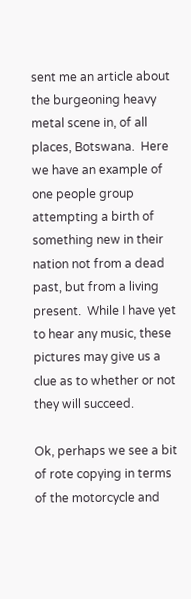sent me an article about the burgeoning heavy metal scene in, of all places, Botswana.  Here we have an example of one people group attempting a birth of something new in their nation not from a dead past, but from a living present.  While I have yet to hear any music, these pictures may give us a clue as to whether or not they will succeed.

Ok, perhaps we see a bit of rote copying in terms of the motorcycle and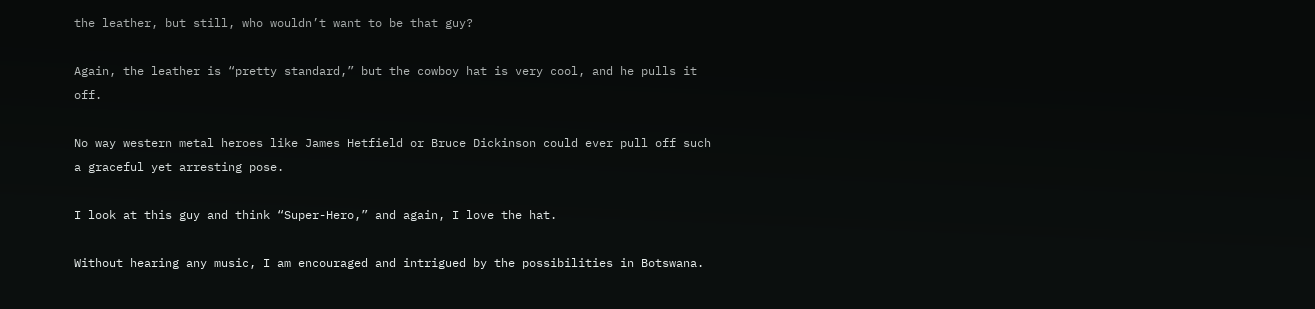the leather, but still, who wouldn’t want to be that guy?

Again, the leather is “pretty standard,” but the cowboy hat is very cool, and he pulls it off.

No way western metal heroes like James Hetfield or Bruce Dickinson could ever pull off such a graceful yet arresting pose.

I look at this guy and think “Super-Hero,” and again, I love the hat.

Without hearing any music, I am encouraged and intrigued by the possibilities in Botswana.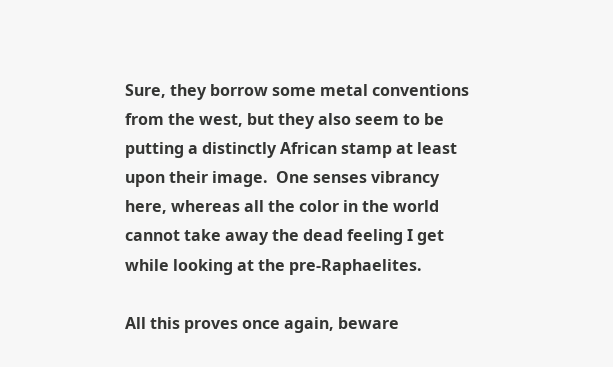Sure, they borrow some metal conventions from the west, but they also seem to be putting a distinctly African stamp at least upon their image.  One senses vibrancy here, whereas all the color in the world cannot take away the dead feeling I get while looking at the pre-Raphaelites.

All this proves once again, beware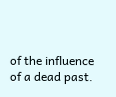of the influence of a dead past.